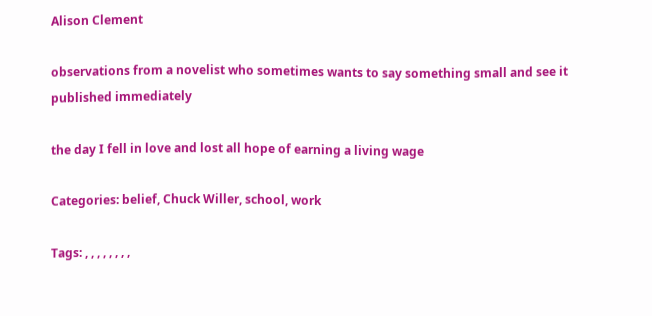Alison Clement

observations from a novelist who sometimes wants to say something small and see it published immediately

the day I fell in love and lost all hope of earning a living wage

Categories: belief, Chuck Willer, school, work

Tags: , , , , , , , ,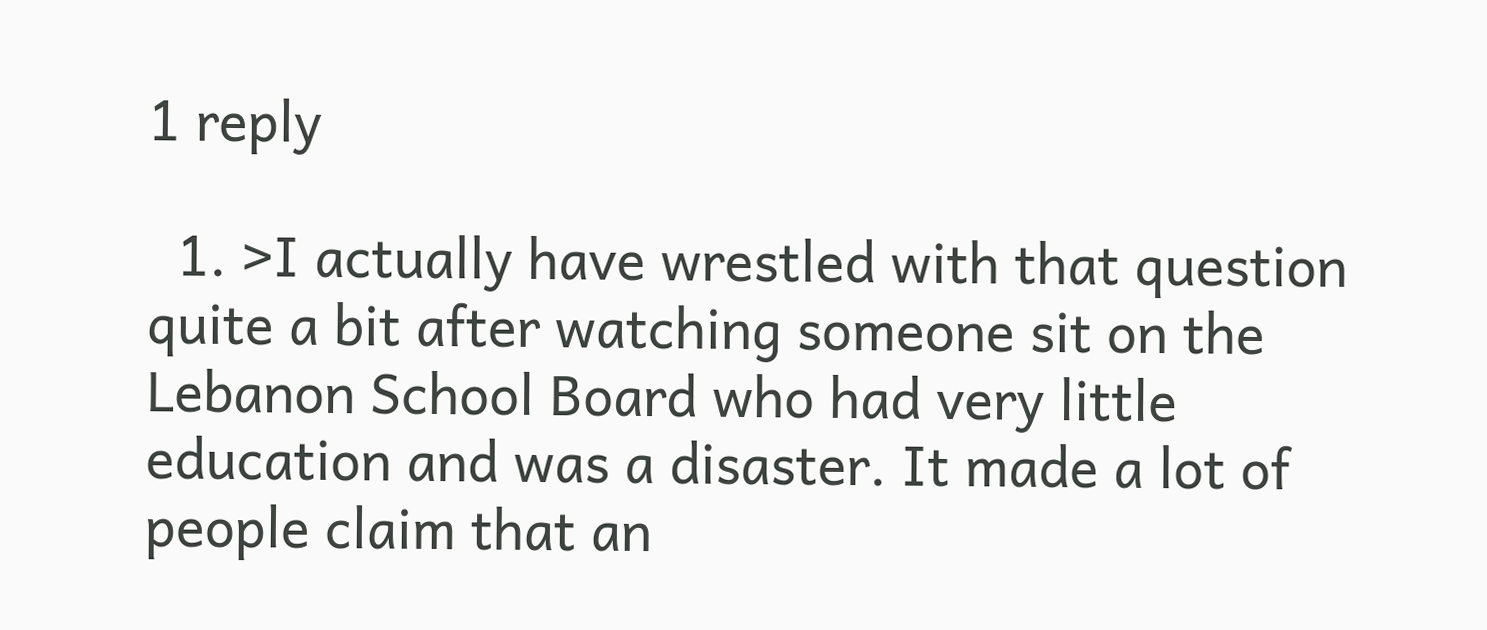1 reply

  1. >I actually have wrestled with that question quite a bit after watching someone sit on the Lebanon School Board who had very little education and was a disaster. It made a lot of people claim that an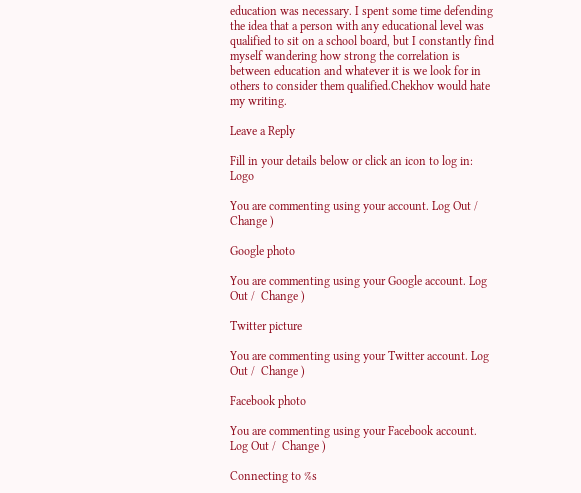education was necessary. I spent some time defending the idea that a person with any educational level was qualified to sit on a school board, but I constantly find myself wandering how strong the correlation is between education and whatever it is we look for in others to consider them qualified.Chekhov would hate my writing.

Leave a Reply

Fill in your details below or click an icon to log in: Logo

You are commenting using your account. Log Out /  Change )

Google photo

You are commenting using your Google account. Log Out /  Change )

Twitter picture

You are commenting using your Twitter account. Log Out /  Change )

Facebook photo

You are commenting using your Facebook account. Log Out /  Change )

Connecting to %s